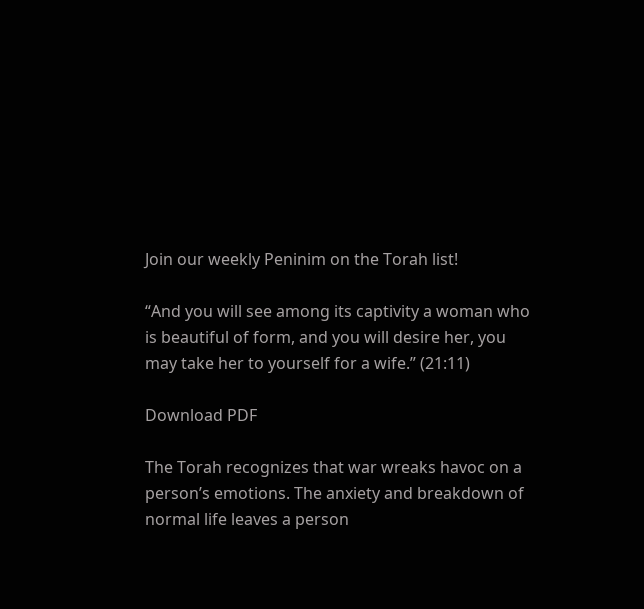Join our weekly Peninim on the Torah list!

“And you will see among its captivity a woman who is beautiful of form, and you will desire her, you may take her to yourself for a wife.” (21:11)

Download PDF

The Torah recognizes that war wreaks havoc on a person’s emotions. The anxiety and breakdown of normal life leaves a person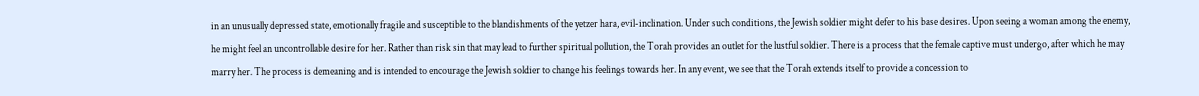in an unusually depressed state, emotionally fragile and susceptible to the blandishments of the yetzer hara, evil-inclination. Under such conditions, the Jewish soldier might defer to his base desires. Upon seeing a woman among the enemy, he might feel an uncontrollable desire for her. Rather than risk sin that may lead to further spiritual pollution, the Torah provides an outlet for the lustful soldier. There is a process that the female captive must undergo, after which he may marry her. The process is demeaning and is intended to encourage the Jewish soldier to change his feelings towards her. In any event, we see that the Torah extends itself to provide a concession to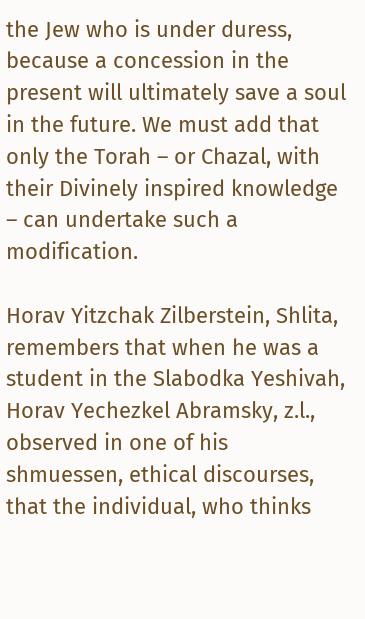the Jew who is under duress, because a concession in the present will ultimately save a soul in the future. We must add that only the Torah – or Chazal, with their Divinely inspired knowledge – can undertake such a modification.

Horav Yitzchak Zilberstein, Shlita, remembers that when he was a student in the Slabodka Yeshivah, Horav Yechezkel Abramsky, z.l., observed in one of his shmuessen, ethical discourses, that the individual, who thinks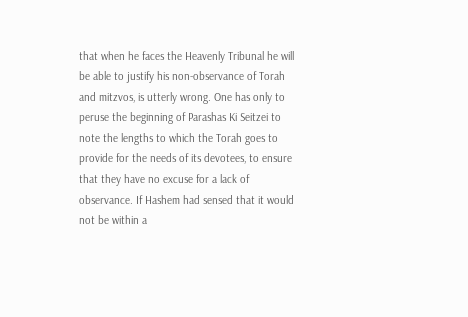that when he faces the Heavenly Tribunal he will be able to justify his non-observance of Torah and mitzvos, is utterly wrong. One has only to peruse the beginning of Parashas Ki Seitzei to note the lengths to which the Torah goes to provide for the needs of its devotees, to ensure that they have no excuse for a lack of observance. If Hashem had sensed that it would not be within a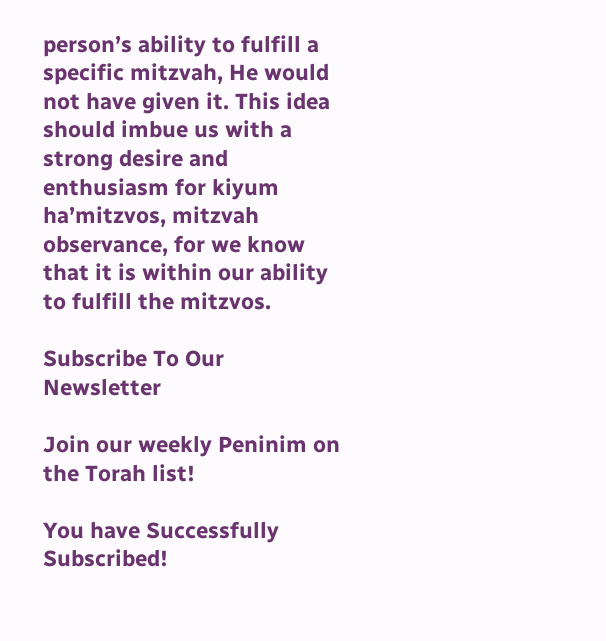person’s ability to fulfill a specific mitzvah, He would not have given it. This idea should imbue us with a strong desire and enthusiasm for kiyum ha’mitzvos, mitzvah observance, for we know that it is within our ability to fulfill the mitzvos.

Subscribe To Our Newsletter

Join our weekly Peninim on the Torah list!

You have Successfully Subscribed!